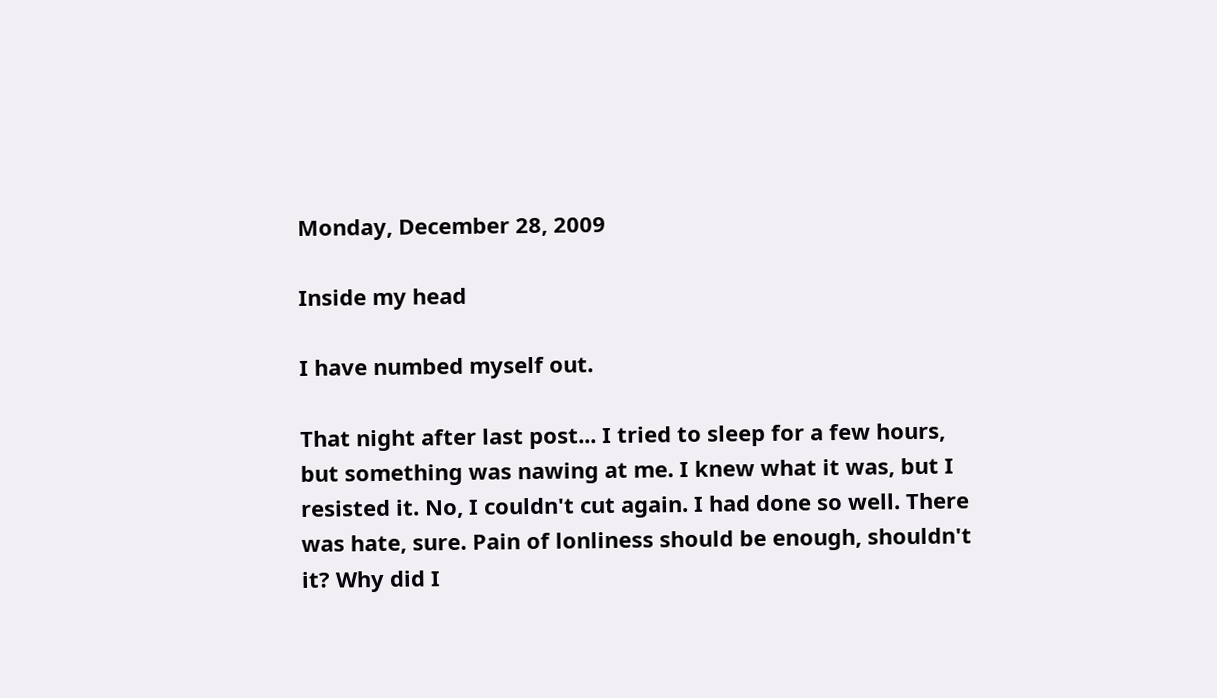Monday, December 28, 2009

Inside my head

I have numbed myself out.

That night after last post... I tried to sleep for a few hours, but something was nawing at me. I knew what it was, but I resisted it. No, I couldn't cut again. I had done so well. There was hate, sure. Pain of lonliness should be enough, shouldn't it? Why did I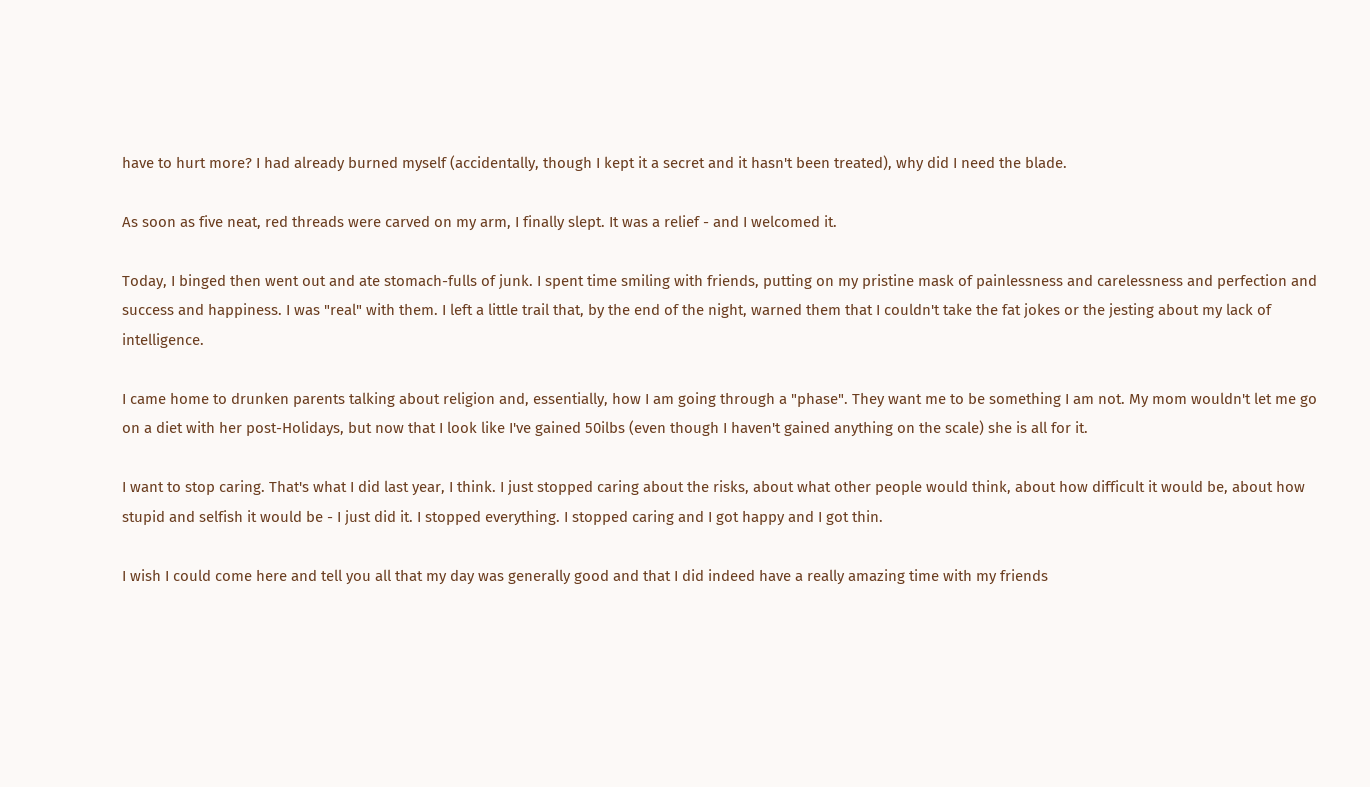have to hurt more? I had already burned myself (accidentally, though I kept it a secret and it hasn't been treated), why did I need the blade.

As soon as five neat, red threads were carved on my arm, I finally slept. It was a relief - and I welcomed it.

Today, I binged then went out and ate stomach-fulls of junk. I spent time smiling with friends, putting on my pristine mask of painlessness and carelessness and perfection and success and happiness. I was "real" with them. I left a little trail that, by the end of the night, warned them that I couldn't take the fat jokes or the jesting about my lack of intelligence.

I came home to drunken parents talking about religion and, essentially, how I am going through a "phase". They want me to be something I am not. My mom wouldn't let me go on a diet with her post-Holidays, but now that I look like I've gained 50ilbs (even though I haven't gained anything on the scale) she is all for it.

I want to stop caring. That's what I did last year, I think. I just stopped caring about the risks, about what other people would think, about how difficult it would be, about how stupid and selfish it would be - I just did it. I stopped everything. I stopped caring and I got happy and I got thin.

I wish I could come here and tell you all that my day was generally good and that I did indeed have a really amazing time with my friends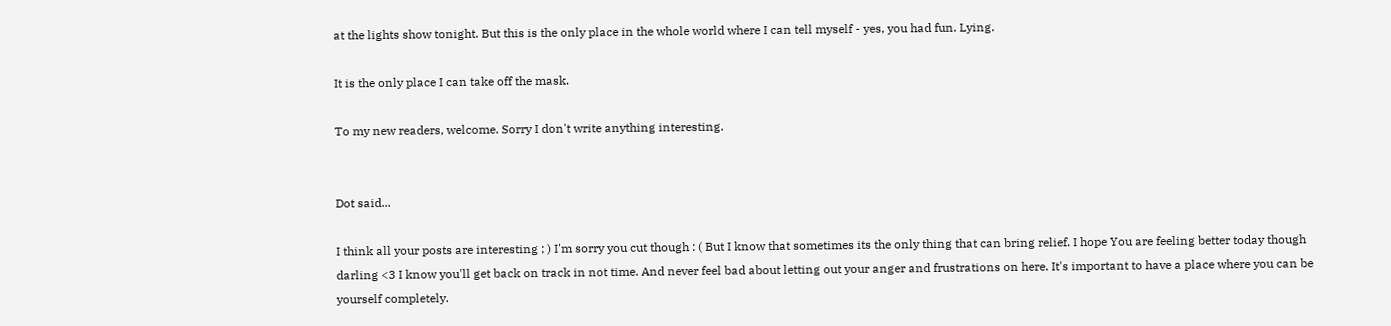at the lights show tonight. But this is the only place in the whole world where I can tell myself - yes, you had fun. Lying.

It is the only place I can take off the mask.

To my new readers, welcome. Sorry I don't write anything interesting.


Dot said...

I think all your posts are interesting ; ) I'm sorry you cut though : ( But I know that sometimes its the only thing that can bring relief. I hope You are feeling better today though darling <3 I know you'll get back on track in not time. And never feel bad about letting out your anger and frustrations on here. It's important to have a place where you can be yourself completely.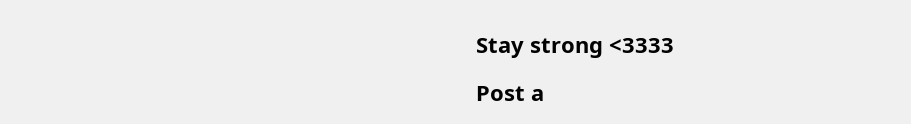Stay strong <3333

Post a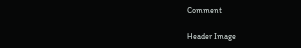Comment

Header Image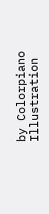by Colorpiano Illustration